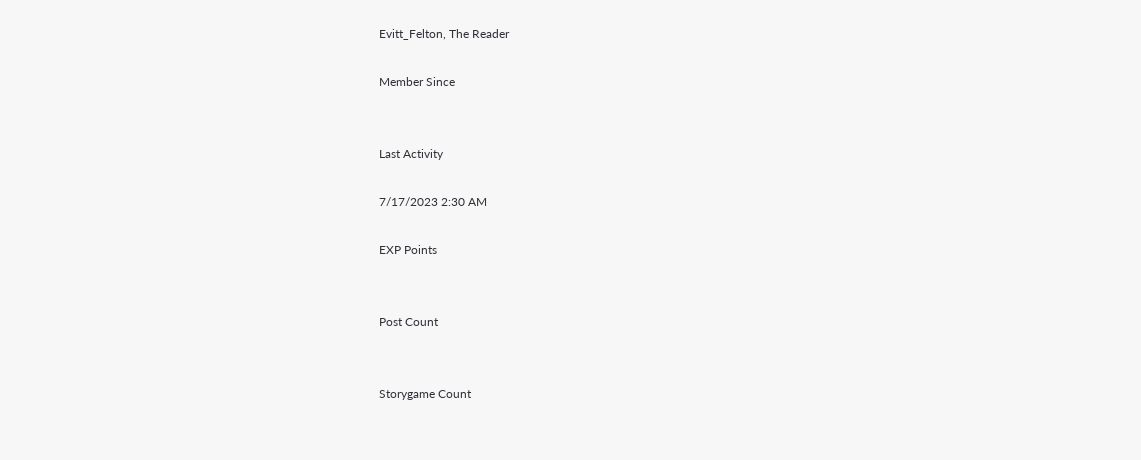Evitt_Felton, The Reader

Member Since


Last Activity

7/17/2023 2:30 AM

EXP Points


Post Count


Storygame Count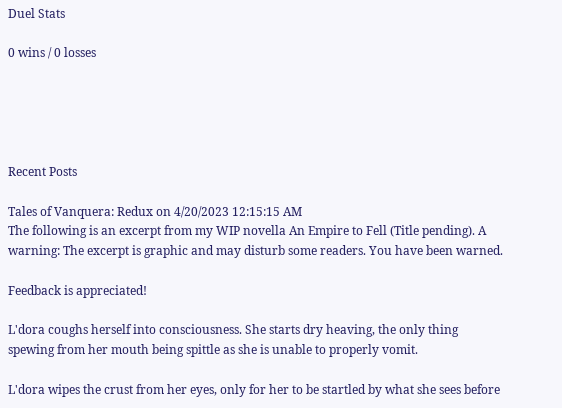Duel Stats

0 wins / 0 losses





Recent Posts

Tales of Vanquera: Redux on 4/20/2023 12:15:15 AM
The following is an excerpt from my WIP novella An Empire to Fell (Title pending). A warning: The excerpt is graphic and may disturb some readers. You have been warned.

Feedback is appreciated!

L'dora coughs herself into consciousness. She starts dry heaving, the only thing spewing from her mouth being spittle as she is unable to properly vomit.

L'dora wipes the crust from her eyes, only for her to be startled by what she sees before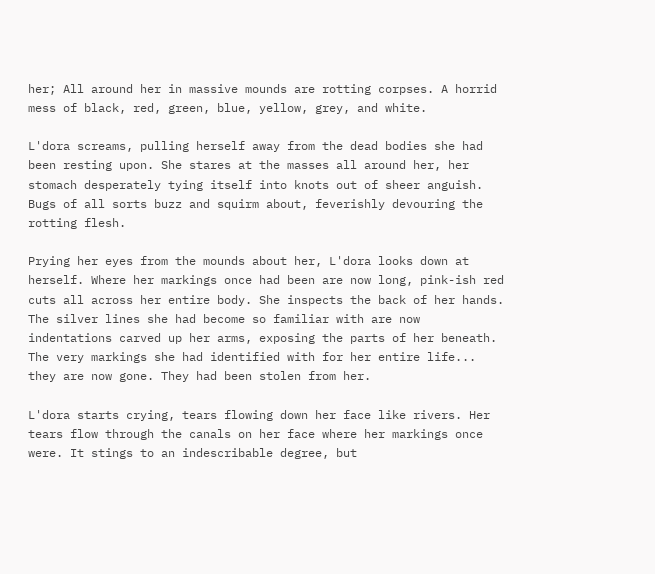her; All around her in massive mounds are rotting corpses. A horrid mess of black, red, green, blue, yellow, grey, and white.

L'dora screams, pulling herself away from the dead bodies she had been resting upon. She stares at the masses all around her, her stomach desperately tying itself into knots out of sheer anguish. Bugs of all sorts buzz and squirm about, feverishly devouring the rotting flesh.

Prying her eyes from the mounds about her, L'dora looks down at herself. Where her markings once had been are now long, pink-ish red cuts all across her entire body. She inspects the back of her hands. The silver lines she had become so familiar with are now indentations carved up her arms, exposing the parts of her beneath. The very markings she had identified with for her entire life... they are now gone. They had been stolen from her.

L'dora starts crying, tears flowing down her face like rivers. Her tears flow through the canals on her face where her markings once were. It stings to an indescribable degree, but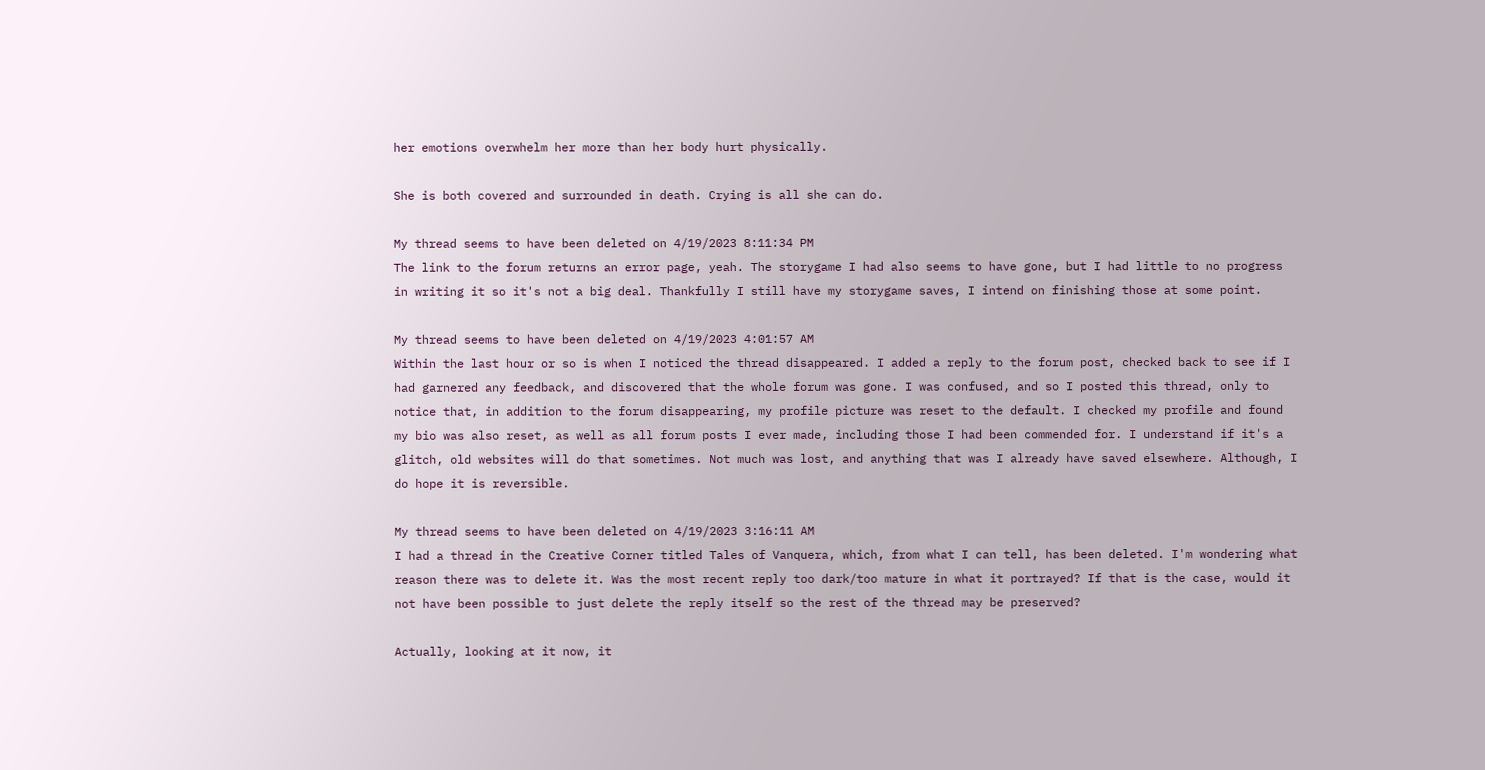her emotions overwhelm her more than her body hurt physically.

She is both covered and surrounded in death. Crying is all she can do.

My thread seems to have been deleted on 4/19/2023 8:11:34 PM
The link to the forum returns an error page, yeah. The storygame I had also seems to have gone, but I had little to no progress in writing it so it's not a big deal. Thankfully I still have my storygame saves, I intend on finishing those at some point.

My thread seems to have been deleted on 4/19/2023 4:01:57 AM
Within the last hour or so is when I noticed the thread disappeared. I added a reply to the forum post, checked back to see if I had garnered any feedback, and discovered that the whole forum was gone. I was confused, and so I posted this thread, only to notice that, in addition to the forum disappearing, my profile picture was reset to the default. I checked my profile and found my bio was also reset, as well as all forum posts I ever made, including those I had been commended for. I understand if it's a glitch, old websites will do that sometimes. Not much was lost, and anything that was I already have saved elsewhere. Although, I do hope it is reversible.

My thread seems to have been deleted on 4/19/2023 3:16:11 AM
I had a thread in the Creative Corner titled Tales of Vanquera, which, from what I can tell, has been deleted. I'm wondering what reason there was to delete it. Was the most recent reply too dark/too mature in what it portrayed? If that is the case, would it not have been possible to just delete the reply itself so the rest of the thread may be preserved?

Actually, looking at it now, it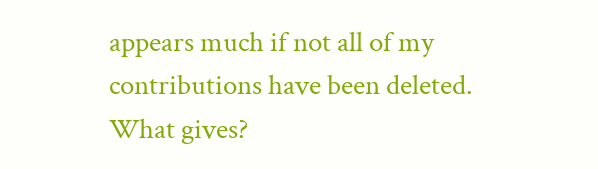appears much if not all of my contributions have been deleted. What gives?